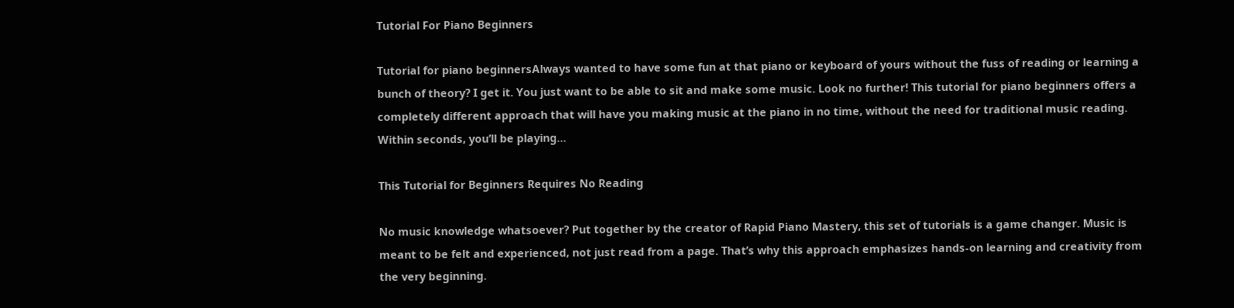Tutorial For Piano Beginners

Tutorial for piano beginnersAlways wanted to have some fun at that piano or keyboard of yours without the fuss of reading or learning a bunch of theory? I get it. You just want to be able to sit and make some music. Look no further! This tutorial for piano beginners offers a completely different approach that will have you making music at the piano in no time, without the need for traditional music reading. Within seconds, you’ll be playing…

This Tutorial for Beginners Requires No Reading

No music knowledge whatsoever? Put together by the creator of Rapid Piano Mastery, this set of tutorials is a game changer. Music is meant to be felt and experienced, not just read from a page. That’s why this approach emphasizes hands-on learning and creativity from the very beginning.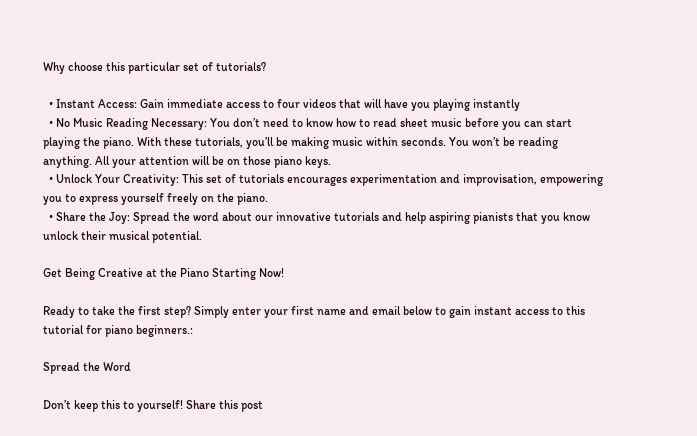Why choose this particular set of tutorials?

  • Instant Access: Gain immediate access to four videos that will have you playing instantly
  • No Music Reading Necessary: You don’t need to know how to read sheet music before you can start playing the piano. With these tutorials, you’ll be making music within seconds. You won’t be reading anything. All your attention will be on those piano keys.
  • Unlock Your Creativity: This set of tutorials encourages experimentation and improvisation, empowering you to express yourself freely on the piano.
  • Share the Joy: Spread the word about our innovative tutorials and help aspiring pianists that you know unlock their musical potential.

Get Being Creative at the Piano Starting Now!

Ready to take the first step? Simply enter your first name and email below to gain instant access to this tutorial for piano beginners.:

Spread the Word

Don’t keep this to yourself! Share this post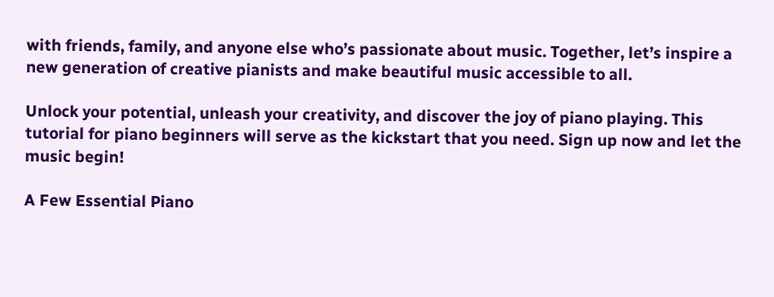with friends, family, and anyone else who’s passionate about music. Together, let’s inspire a new generation of creative pianists and make beautiful music accessible to all.

Unlock your potential, unleash your creativity, and discover the joy of piano playing. This tutorial for piano beginners will serve as the kickstart that you need. Sign up now and let the music begin!

A Few Essential Piano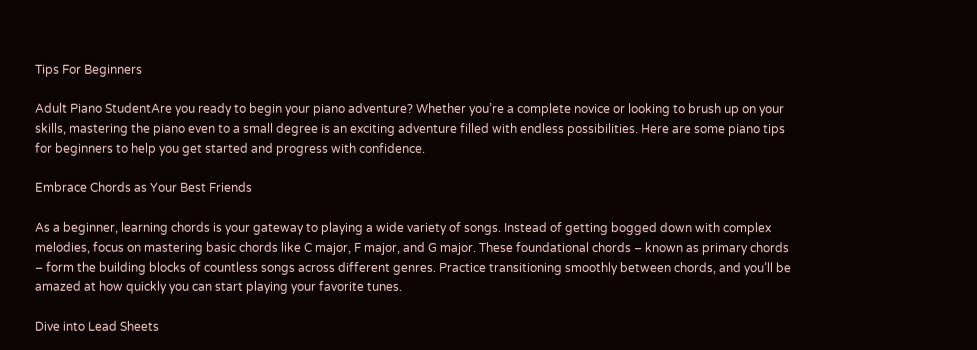Tips For Beginners

Adult Piano StudentAre you ready to begin your piano adventure? Whether you’re a complete novice or looking to brush up on your skills, mastering the piano even to a small degree is an exciting adventure filled with endless possibilities. Here are some piano tips for beginners to help you get started and progress with confidence.

Embrace Chords as Your Best Friends

As a beginner, learning chords is your gateway to playing a wide variety of songs. Instead of getting bogged down with complex melodies, focus on mastering basic chords like C major, F major, and G major. These foundational chords – known as primary chords – form the building blocks of countless songs across different genres. Practice transitioning smoothly between chords, and you’ll be amazed at how quickly you can start playing your favorite tunes.

Dive into Lead Sheets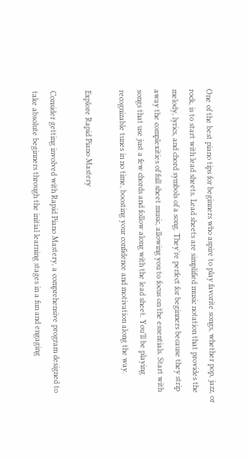One of the best piano tips for beginners who aspire to play favorite songs, whether pop, jazz, or rock, is to start with lead sheets. Lead sheets are simplified music notation that provides the melody, lyrics, and chord symbols of a song. They’re perfect for beginners because they strip away the complexities of full sheet music, allowing you to focus on the essentials. Start with songs that use just a few chords and follow along with the lead sheet. You’ll be playing recognizable tunes in no time, boosting your confidence and motivation along the way.

Explore Rapid Piano Mastery

Consider getting involved with Rapid Piano Mastery, a comprehensive program designed to take absolute beginners through the initial learning stages in a fun and engaging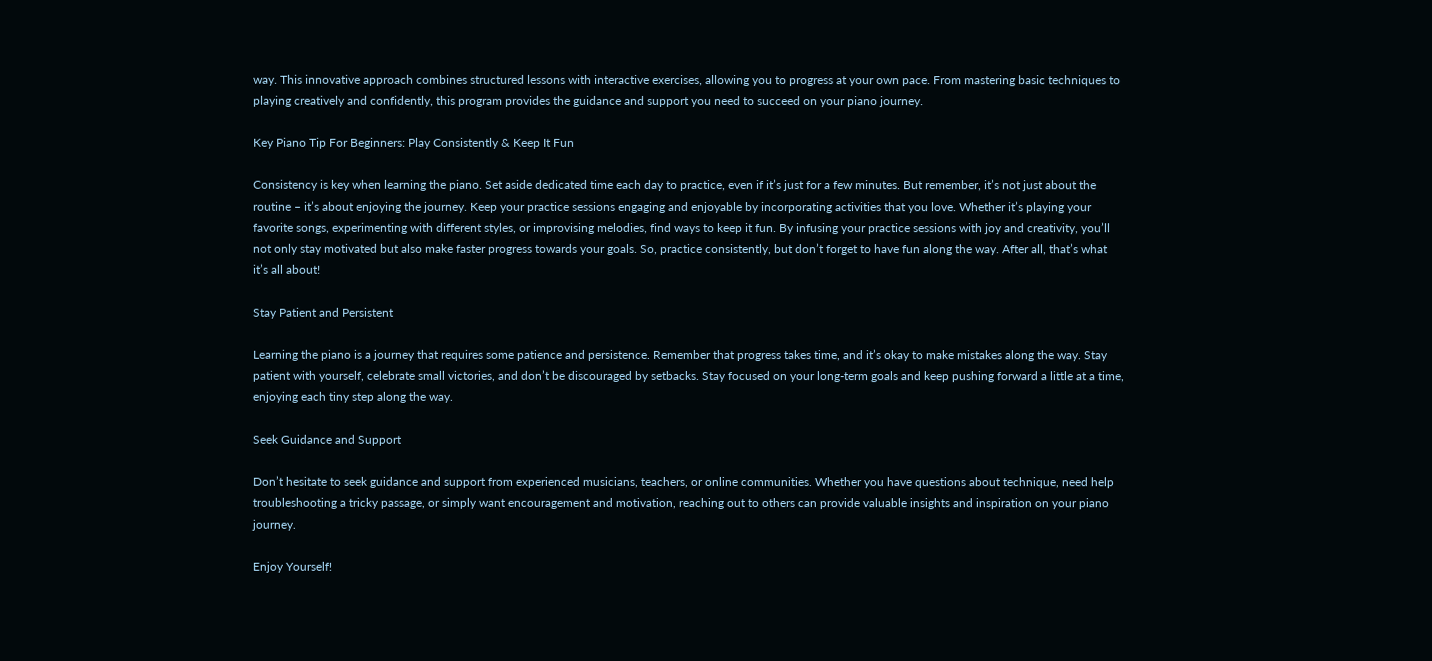way. This innovative approach combines structured lessons with interactive exercises, allowing you to progress at your own pace. From mastering basic techniques to playing creatively and confidently, this program provides the guidance and support you need to succeed on your piano journey.

Key Piano Tip For Beginners: Play Consistently & Keep It Fun

Consistency is key when learning the piano. Set aside dedicated time each day to practice, even if it’s just for a few minutes. But remember, it’s not just about the routine – it’s about enjoying the journey. Keep your practice sessions engaging and enjoyable by incorporating activities that you love. Whether it’s playing your favorite songs, experimenting with different styles, or improvising melodies, find ways to keep it fun. By infusing your practice sessions with joy and creativity, you’ll not only stay motivated but also make faster progress towards your goals. So, practice consistently, but don’t forget to have fun along the way. After all, that’s what it’s all about!

Stay Patient and Persistent

Learning the piano is a journey that requires some patience and persistence. Remember that progress takes time, and it’s okay to make mistakes along the way. Stay patient with yourself, celebrate small victories, and don’t be discouraged by setbacks. Stay focused on your long-term goals and keep pushing forward a little at a time, enjoying each tiny step along the way.

Seek Guidance and Support

Don’t hesitate to seek guidance and support from experienced musicians, teachers, or online communities. Whether you have questions about technique, need help troubleshooting a tricky passage, or simply want encouragement and motivation, reaching out to others can provide valuable insights and inspiration on your piano journey.

Enjoy Yourself!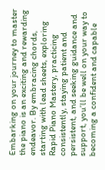Embarking on your journey to master the piano is an exciting and rewarding endeavor. By embracing chords, starting with lead sheets, exploring Rapid Piano Mastery, practicing consistently, staying patient and persistent, and seeking guidance and support, you’ll be well on your way to becoming a confident and capable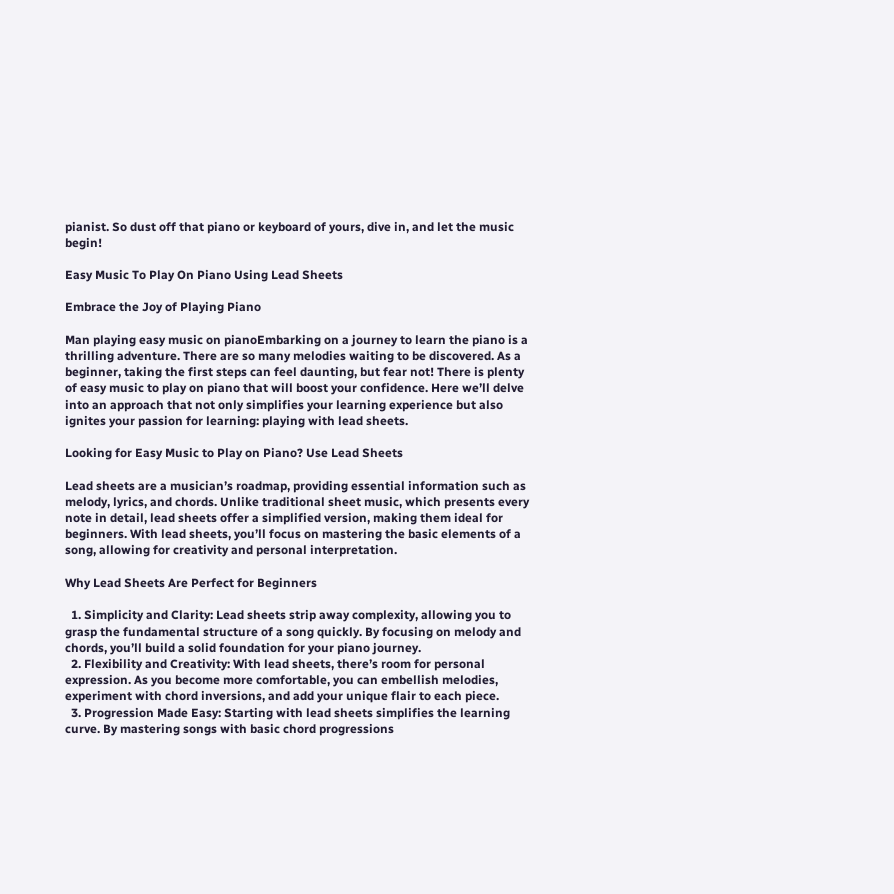pianist. So dust off that piano or keyboard of yours, dive in, and let the music begin!

Easy Music To Play On Piano Using Lead Sheets

Embrace the Joy of Playing Piano

Man playing easy music on pianoEmbarking on a journey to learn the piano is a thrilling adventure. There are so many melodies waiting to be discovered. As a beginner, taking the first steps can feel daunting, but fear not! There is plenty of easy music to play on piano that will boost your confidence. Here we’ll delve into an approach that not only simplifies your learning experience but also ignites your passion for learning: playing with lead sheets.

Looking for Easy Music to Play on Piano? Use Lead Sheets

Lead sheets are a musician’s roadmap, providing essential information such as melody, lyrics, and chords. Unlike traditional sheet music, which presents every note in detail, lead sheets offer a simplified version, making them ideal for beginners. With lead sheets, you’ll focus on mastering the basic elements of a song, allowing for creativity and personal interpretation.

Why Lead Sheets Are Perfect for Beginners

  1. Simplicity and Clarity: Lead sheets strip away complexity, allowing you to grasp the fundamental structure of a song quickly. By focusing on melody and chords, you’ll build a solid foundation for your piano journey.
  2. Flexibility and Creativity: With lead sheets, there’s room for personal expression. As you become more comfortable, you can embellish melodies, experiment with chord inversions, and add your unique flair to each piece.
  3. Progression Made Easy: Starting with lead sheets simplifies the learning curve. By mastering songs with basic chord progressions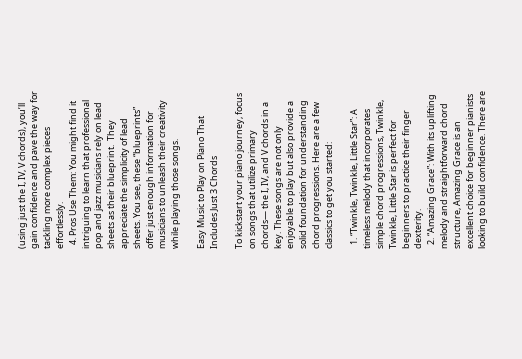(using just the I, IV, V chords), you’ll gain confidence and pave the way for tackling more complex pieces effortlessly.
  4. Pros Use Them: You might find it intriguing to learn that professional pop and jazz musicians rely on lead sheets as their blueprint.  They appreciate the simplicity of lead sheets. You see, these “blueprints” offer just enough information for musicians to unleash their creativity while playing those songs.

Easy Music to Play on Piano That Includes Just 3 Chords

To kickstart your piano journey, focus on songs that utilize primary chords— the I, IV, and V chords in a key. These songs are not only enjoyable to play but also provide a solid foundation for understanding chord progressions. Here are a few classics to get you started:

  1. “Twinkle, Twinkle, Little Star”: A timeless melody that incorporates simple chord progressions, Twinkle, Twinkle, Little Star is perfect for beginners to practice their finger dexterity.
  2. “Amazing Grace”: With its uplifting melody and straightforward chord structure, Amazing Grace is an excellent choice for beginner pianists looking to build confidence. There are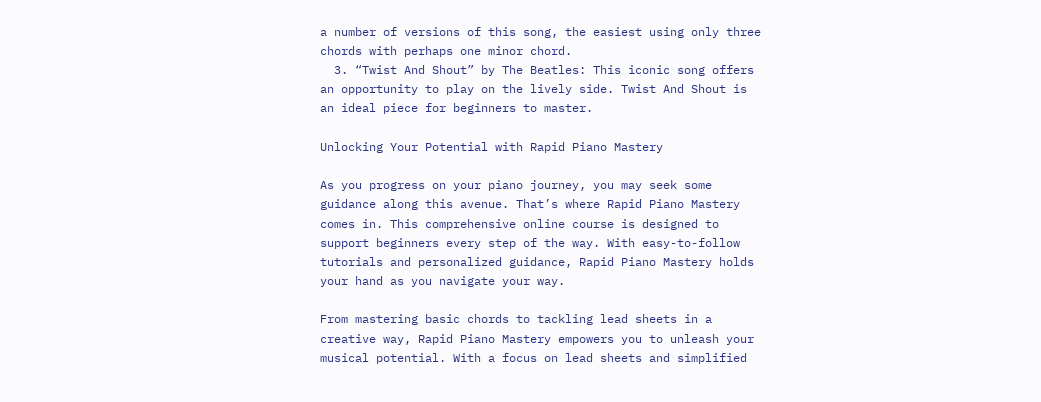a number of versions of this song, the easiest using only three chords with perhaps one minor chord.
  3. “Twist And Shout” by The Beatles: This iconic song offers an opportunity to play on the lively side. Twist And Shout is an ideal piece for beginners to master.

Unlocking Your Potential with Rapid Piano Mastery

As you progress on your piano journey, you may seek some guidance along this avenue. That’s where Rapid Piano Mastery comes in. This comprehensive online course is designed to support beginners every step of the way. With easy-to-follow tutorials and personalized guidance, Rapid Piano Mastery holds your hand as you navigate your way.

From mastering basic chords to tackling lead sheets in a creative way, Rapid Piano Mastery empowers you to unleash your musical potential. With a focus on lead sheets and simplified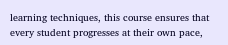learning techniques, this course ensures that every student progresses at their own pace,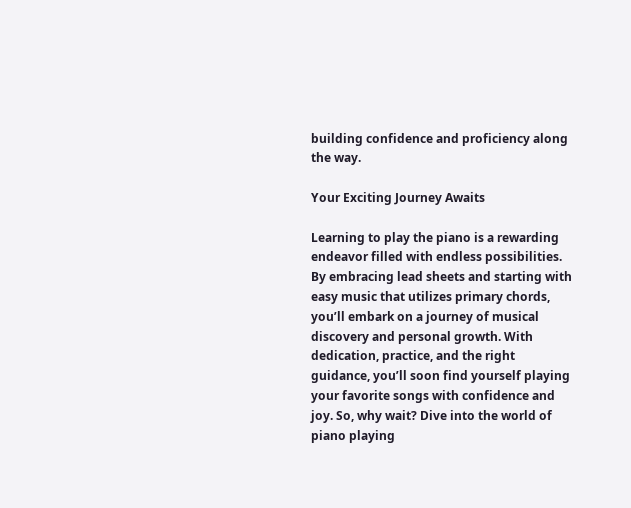building confidence and proficiency along the way.

Your Exciting Journey Awaits

Learning to play the piano is a rewarding endeavor filled with endless possibilities. By embracing lead sheets and starting with easy music that utilizes primary chords, you’ll embark on a journey of musical discovery and personal growth. With dedication, practice, and the right guidance, you’ll soon find yourself playing your favorite songs with confidence and joy. So, why wait? Dive into the world of piano playing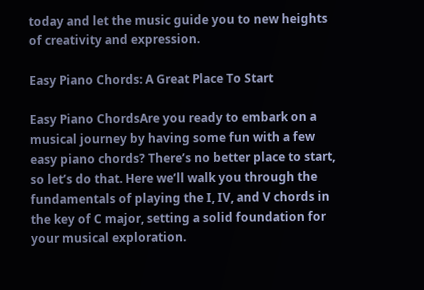today and let the music guide you to new heights of creativity and expression.

Easy Piano Chords: A Great Place To Start

Easy Piano ChordsAre you ready to embark on a musical journey by having some fun with a few easy piano chords? There’s no better place to start, so let’s do that. Here we’ll walk you through the fundamentals of playing the I, IV, and V chords in the key of C major, setting a solid foundation for your musical exploration.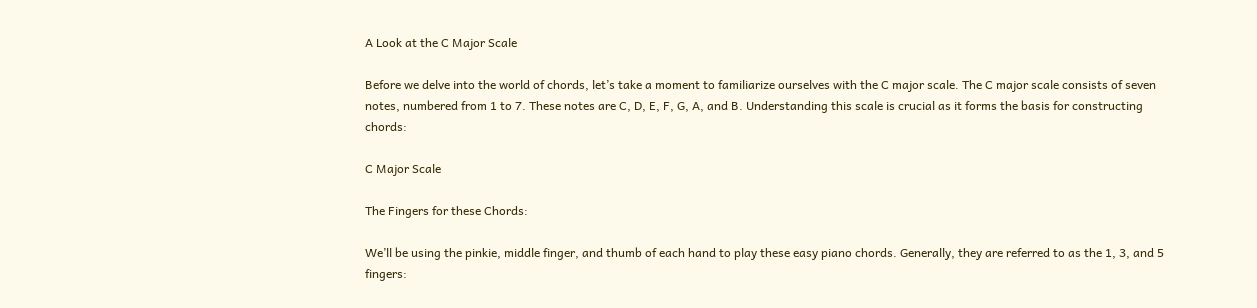A Look at the C Major Scale

Before we delve into the world of chords, let’s take a moment to familiarize ourselves with the C major scale. The C major scale consists of seven notes, numbered from 1 to 7. These notes are C, D, E, F, G, A, and B. Understanding this scale is crucial as it forms the basis for constructing chords:

C Major Scale

The Fingers for these Chords:

We’ll be using the pinkie, middle finger, and thumb of each hand to play these easy piano chords. Generally, they are referred to as the 1, 3, and 5 fingers: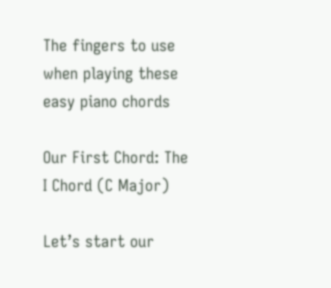The fingers to use when playing these easy piano chords

Our First Chord: The I Chord (C Major)

Let’s start our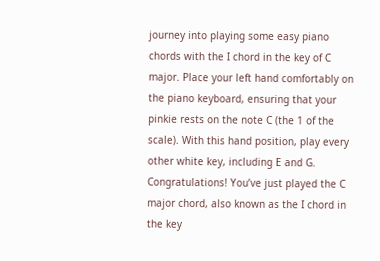journey into playing some easy piano chords with the I chord in the key of C major. Place your left hand comfortably on the piano keyboard, ensuring that your pinkie rests on the note C (the 1 of the scale). With this hand position, play every other white key, including E and G. Congratulations! You’ve just played the C major chord, also known as the I chord in the key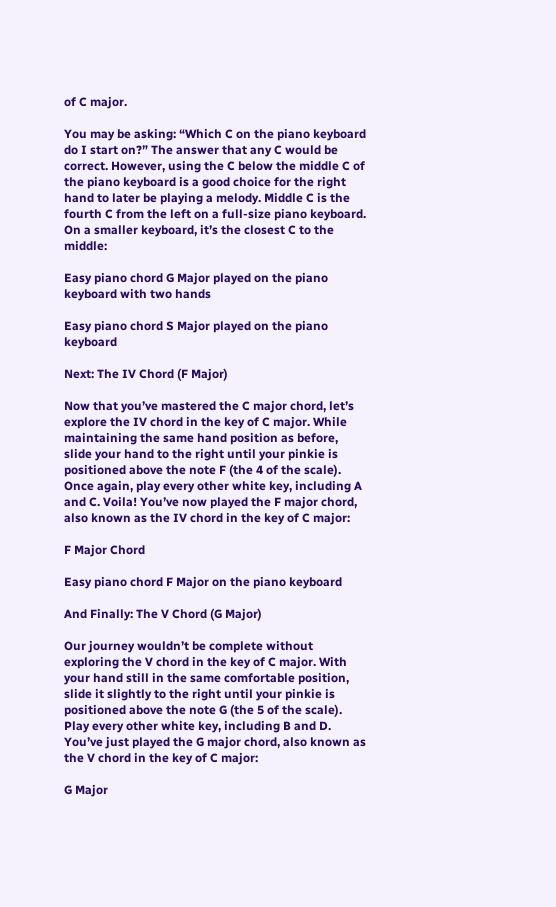of C major.

You may be asking: “Which C on the piano keyboard do I start on?” The answer that any C would be correct. However, using the C below the middle C of the piano keyboard is a good choice for the right hand to later be playing a melody. Middle C is the fourth C from the left on a full-size piano keyboard. On a smaller keyboard, it’s the closest C to the middle:

Easy piano chord G Major played on the piano keyboard with two hands

Easy piano chord S Major played on the piano keyboard

Next: The IV Chord (F Major)

Now that you’ve mastered the C major chord, let’s explore the IV chord in the key of C major. While maintaining the same hand position as before, slide your hand to the right until your pinkie is positioned above the note F (the 4 of the scale). Once again, play every other white key, including A and C. Voila! You’ve now played the F major chord, also known as the IV chord in the key of C major:

F Major Chord

Easy piano chord F Major on the piano keyboard

And Finally: The V Chord (G Major)

Our journey wouldn’t be complete without exploring the V chord in the key of C major. With your hand still in the same comfortable position, slide it slightly to the right until your pinkie is positioned above the note G (the 5 of the scale). Play every other white key, including B and D. You’ve just played the G major chord, also known as the V chord in the key of C major:

G Major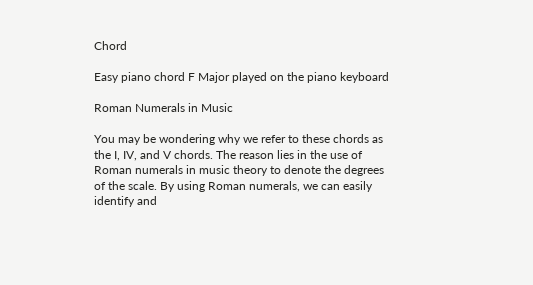Chord

Easy piano chord F Major played on the piano keyboard

Roman Numerals in Music

You may be wondering why we refer to these chords as the I, IV, and V chords. The reason lies in the use of Roman numerals in music theory to denote the degrees of the scale. By using Roman numerals, we can easily identify and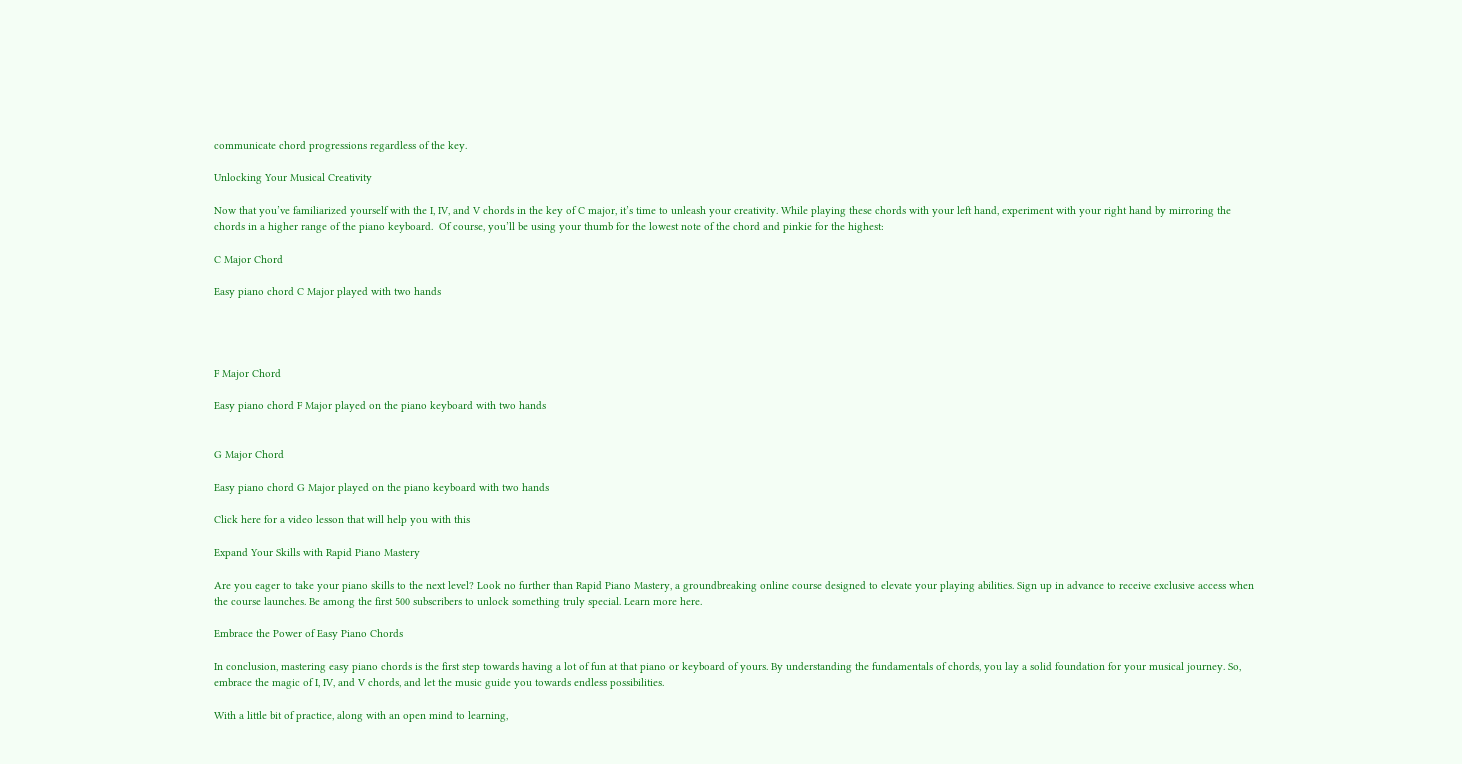communicate chord progressions regardless of the key.

Unlocking Your Musical Creativity

Now that you’ve familiarized yourself with the I, IV, and V chords in the key of C major, it’s time to unleash your creativity. While playing these chords with your left hand, experiment with your right hand by mirroring the chords in a higher range of the piano keyboard.  Of course, you’ll be using your thumb for the lowest note of the chord and pinkie for the highest:

C Major Chord

Easy piano chord C Major played with two hands




F Major Chord

Easy piano chord F Major played on the piano keyboard with two hands


G Major Chord

Easy piano chord G Major played on the piano keyboard with two hands

Click here for a video lesson that will help you with this

Expand Your Skills with Rapid Piano Mastery

Are you eager to take your piano skills to the next level? Look no further than Rapid Piano Mastery, a groundbreaking online course designed to elevate your playing abilities. Sign up in advance to receive exclusive access when the course launches. Be among the first 500 subscribers to unlock something truly special. Learn more here.

Embrace the Power of Easy Piano Chords

In conclusion, mastering easy piano chords is the first step towards having a lot of fun at that piano or keyboard of yours. By understanding the fundamentals of chords, you lay a solid foundation for your musical journey. So, embrace the magic of I, IV, and V chords, and let the music guide you towards endless possibilities.

With a little bit of practice, along with an open mind to learning,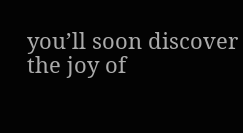you’ll soon discover the joy of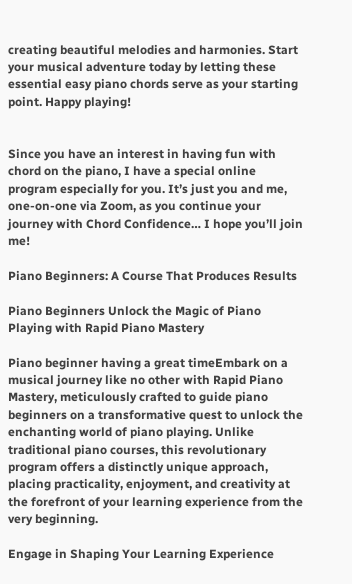creating beautiful melodies and harmonies. Start your musical adventure today by letting these essential easy piano chords serve as your starting point. Happy playing!


Since you have an interest in having fun with chord on the piano, I have a special online program especially for you. It’s just you and me, one-on-one via Zoom, as you continue your journey with Chord Confidence… I hope you’ll join me!

Piano Beginners: A Course That Produces Results

Piano Beginners Unlock the Magic of Piano Playing with Rapid Piano Mastery

Piano beginner having a great timeEmbark on a musical journey like no other with Rapid Piano Mastery, meticulously crafted to guide piano beginners on a transformative quest to unlock the enchanting world of piano playing. Unlike traditional piano courses, this revolutionary program offers a distinctly unique approach, placing practicality, enjoyment, and creativity at the forefront of your learning experience from the very beginning.

Engage in Shaping Your Learning Experience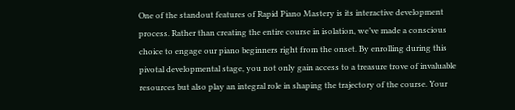One of the standout features of Rapid Piano Mastery is its interactive development process. Rather than creating the entire course in isolation, we’ve made a conscious choice to engage our piano beginners right from the onset. By enrolling during this pivotal developmental stage, you not only gain access to a treasure trove of invaluable resources but also play an integral role in shaping the trajectory of the course. Your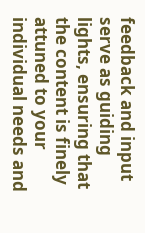feedback and input serve as guiding lights, ensuring that the content is finely attuned to your individual needs and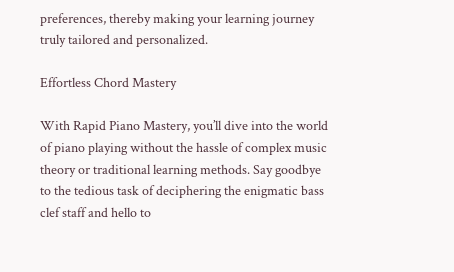preferences, thereby making your learning journey truly tailored and personalized.

Effortless Chord Mastery

With Rapid Piano Mastery, you’ll dive into the world of piano playing without the hassle of complex music theory or traditional learning methods. Say goodbye to the tedious task of deciphering the enigmatic bass clef staff and hello to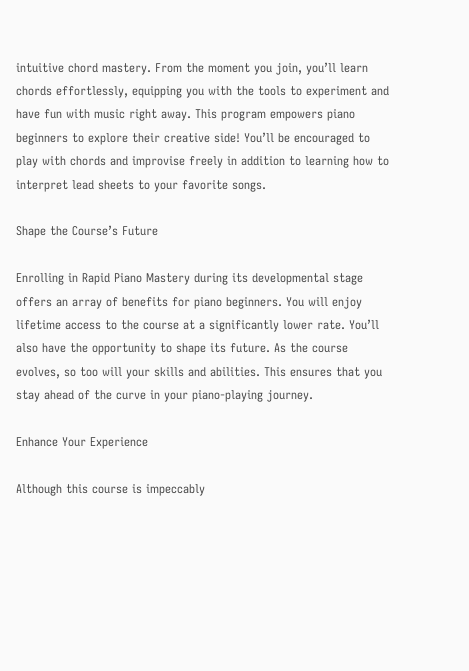intuitive chord mastery. From the moment you join, you’ll learn chords effortlessly, equipping you with the tools to experiment and have fun with music right away. This program empowers piano beginners to explore their creative side! You’ll be encouraged to play with chords and improvise freely in addition to learning how to interpret lead sheets to your favorite songs.

Shape the Course’s Future

Enrolling in Rapid Piano Mastery during its developmental stage offers an array of benefits for piano beginners. You will enjoy lifetime access to the course at a significantly lower rate. You’ll also have the opportunity to shape its future. As the course evolves, so too will your skills and abilities. This ensures that you stay ahead of the curve in your piano-playing journey.

Enhance Your Experience

Although this course is impeccably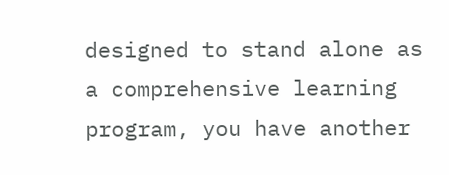designed to stand alone as a comprehensive learning program, you have another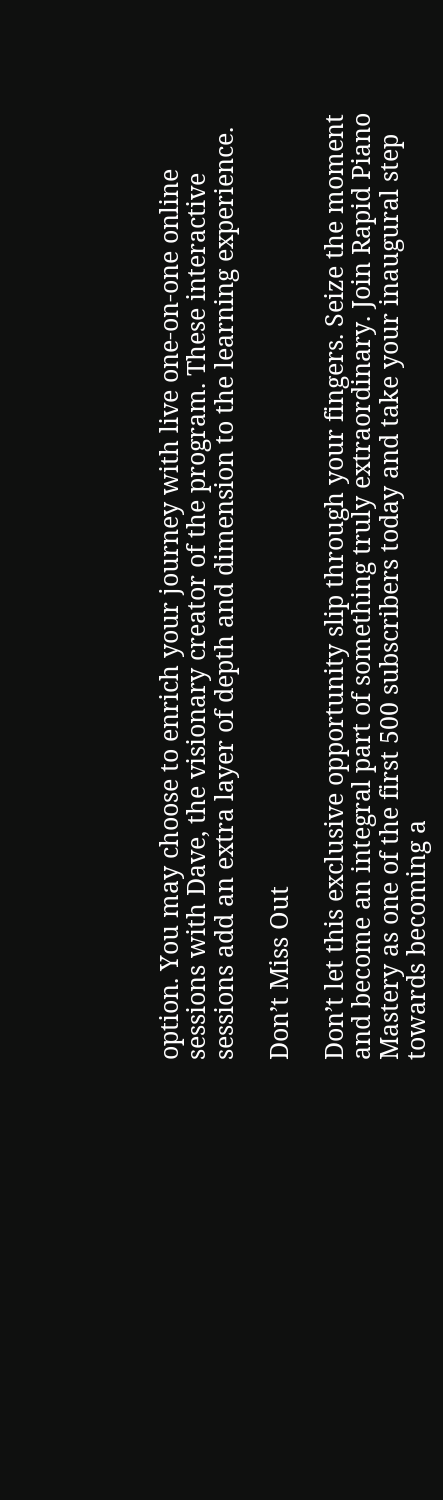option. You may choose to enrich your journey with live one-on-one online sessions with Dave, the visionary creator of the program. These interactive sessions add an extra layer of depth and dimension to the learning experience.

Don’t Miss Out

Don’t let this exclusive opportunity slip through your fingers. Seize the moment and become an integral part of something truly extraordinary. Join Rapid Piano Mastery as one of the first 500 subscribers today and take your inaugural step towards becoming a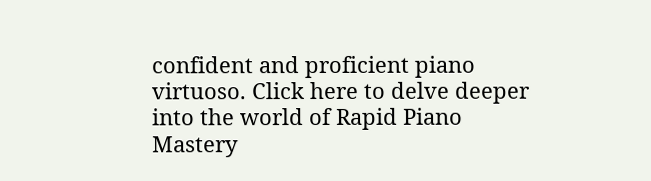confident and proficient piano virtuoso. Click here to delve deeper into the world of Rapid Piano Mastery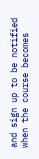and sign up to be notified when the course becomes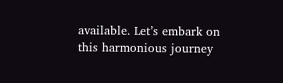available. Let’s embark on this harmonious journey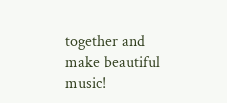together and make beautiful music!